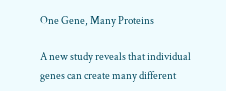One Gene, Many Proteins

A new study reveals that individual genes can create many different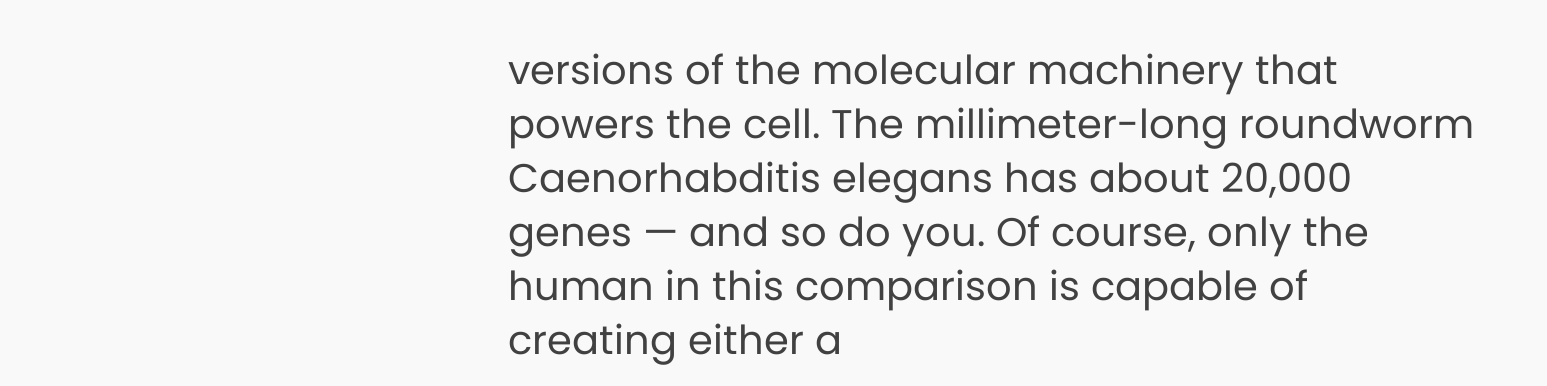versions of the molecular machinery that powers the cell. The millimeter-long roundworm Caenorhabditis elegans has about 20,000 genes — and so do you. Of course, only the human in this comparison is capable of creating either a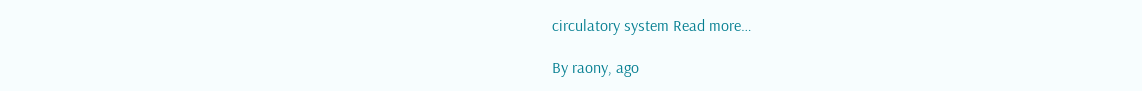circulatory system Read more…

By raony, ago